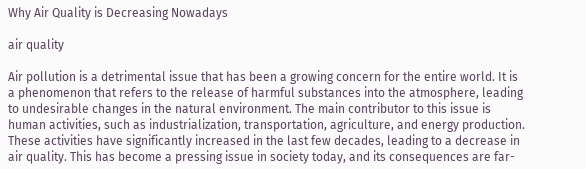Why Air Quality is Decreasing Nowadays

air quality

Air pollution is a detrimental issue that has been a growing concern for the entire world. It is a phenomenon that refers to the release of harmful substances into the atmosphere, leading to undesirable changes in the natural environment. The main contributor to this issue is human activities, such as industrialization, transportation, agriculture, and energy production. These activities have significantly increased in the last few decades, leading to a decrease in air quality. This has become a pressing issue in society today, and its consequences are far-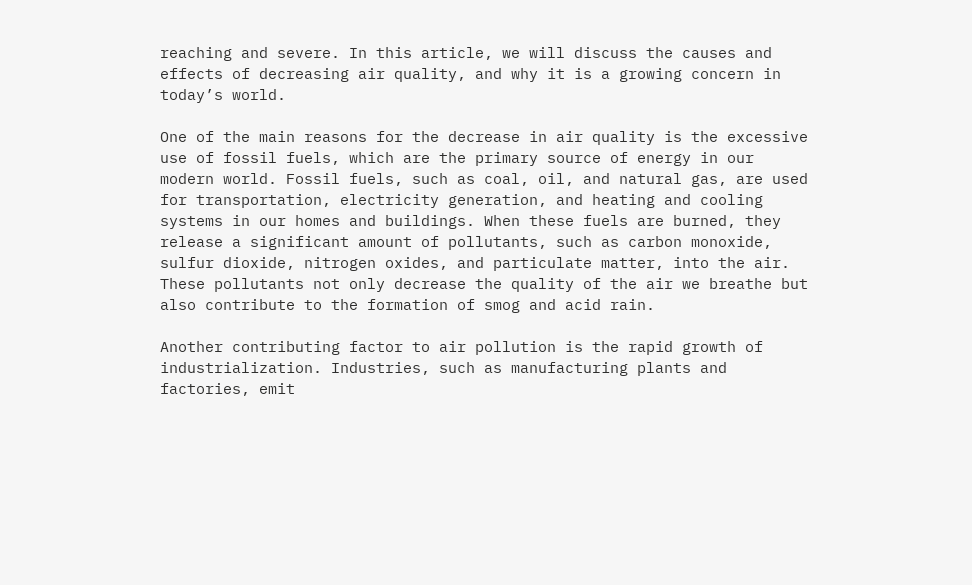reaching and severe. In this article, we will discuss the causes and effects of decreasing air quality, and why it is a growing concern in today’s world.

One of the main reasons for the decrease in air quality is the excessive use of fossil fuels, which are the primary source of energy in our modern world. Fossil fuels, such as coal, oil, and natural gas, are used for transportation, electricity generation, and heating and cooling systems in our homes and buildings. When these fuels are burned, they release a significant amount of pollutants, such as carbon monoxide, sulfur dioxide, nitrogen oxides, and particulate matter, into the air. These pollutants not only decrease the quality of the air we breathe but also contribute to the formation of smog and acid rain.

Another contributing factor to air pollution is the rapid growth of industrialization. Industries, such as manufacturing plants and factories, emit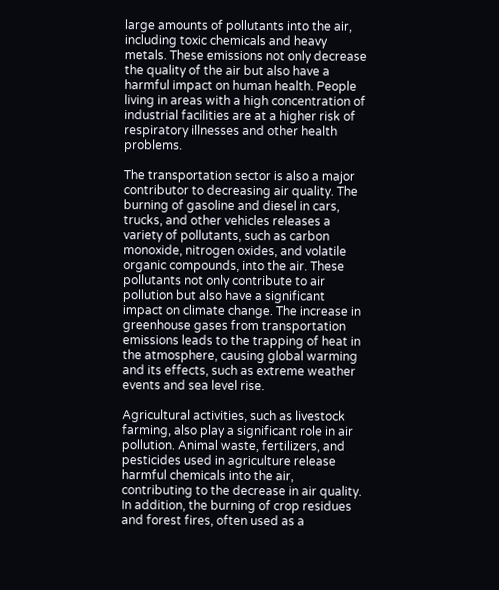large amounts of pollutants into the air, including toxic chemicals and heavy metals. These emissions not only decrease the quality of the air but also have a harmful impact on human health. People living in areas with a high concentration of industrial facilities are at a higher risk of respiratory illnesses and other health problems.

The transportation sector is also a major contributor to decreasing air quality. The burning of gasoline and diesel in cars, trucks, and other vehicles releases a variety of pollutants, such as carbon monoxide, nitrogen oxides, and volatile organic compounds, into the air. These pollutants not only contribute to air pollution but also have a significant impact on climate change. The increase in greenhouse gases from transportation emissions leads to the trapping of heat in the atmosphere, causing global warming and its effects, such as extreme weather events and sea level rise.

Agricultural activities, such as livestock farming, also play a significant role in air pollution. Animal waste, fertilizers, and pesticides used in agriculture release harmful chemicals into the air, contributing to the decrease in air quality. In addition, the burning of crop residues and forest fires, often used as a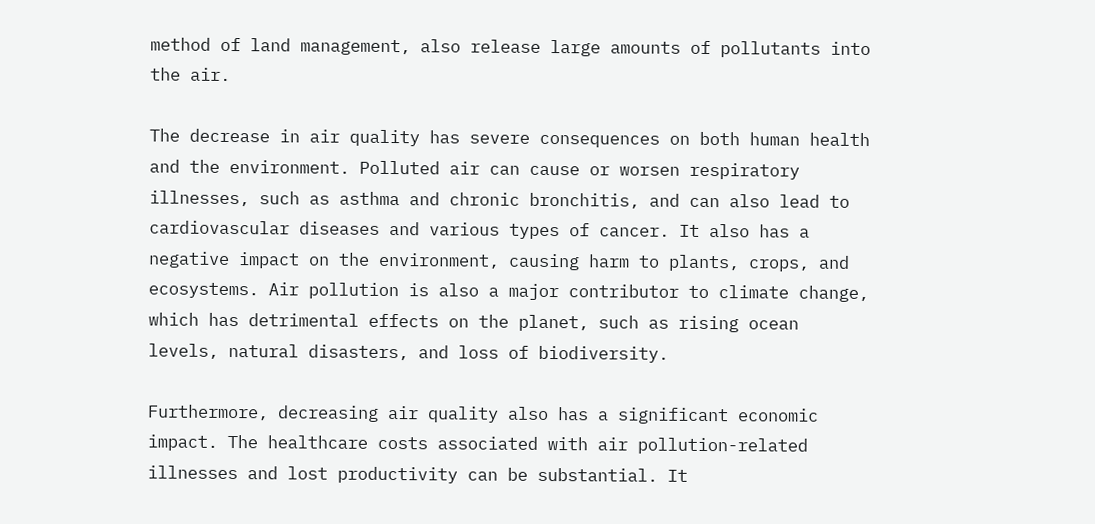method of land management, also release large amounts of pollutants into the air.

The decrease in air quality has severe consequences on both human health and the environment. Polluted air can cause or worsen respiratory illnesses, such as asthma and chronic bronchitis, and can also lead to cardiovascular diseases and various types of cancer. It also has a negative impact on the environment, causing harm to plants, crops, and ecosystems. Air pollution is also a major contributor to climate change, which has detrimental effects on the planet, such as rising ocean levels, natural disasters, and loss of biodiversity.

Furthermore, decreasing air quality also has a significant economic impact. The healthcare costs associated with air pollution-related illnesses and lost productivity can be substantial. It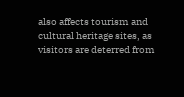also affects tourism and cultural heritage sites, as visitors are deterred from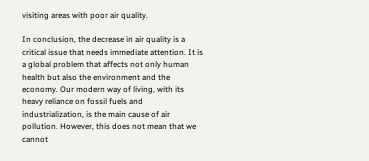visiting areas with poor air quality.

In conclusion, the decrease in air quality is a critical issue that needs immediate attention. It is a global problem that affects not only human health but also the environment and the economy. Our modern way of living, with its heavy reliance on fossil fuels and industrialization, is the main cause of air pollution. However, this does not mean that we cannot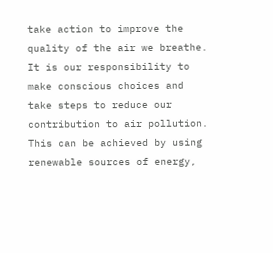take action to improve the quality of the air we breathe. It is our responsibility to make conscious choices and take steps to reduce our contribution to air pollution. This can be achieved by using renewable sources of energy,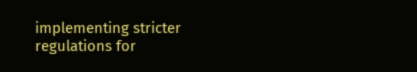implementing stricter regulations for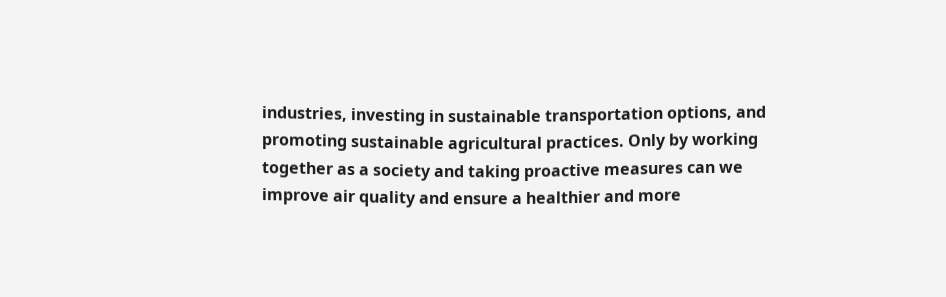industries, investing in sustainable transportation options, and promoting sustainable agricultural practices. Only by working together as a society and taking proactive measures can we improve air quality and ensure a healthier and more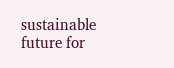sustainable future for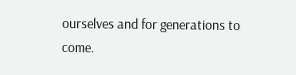ourselves and for generations to come.